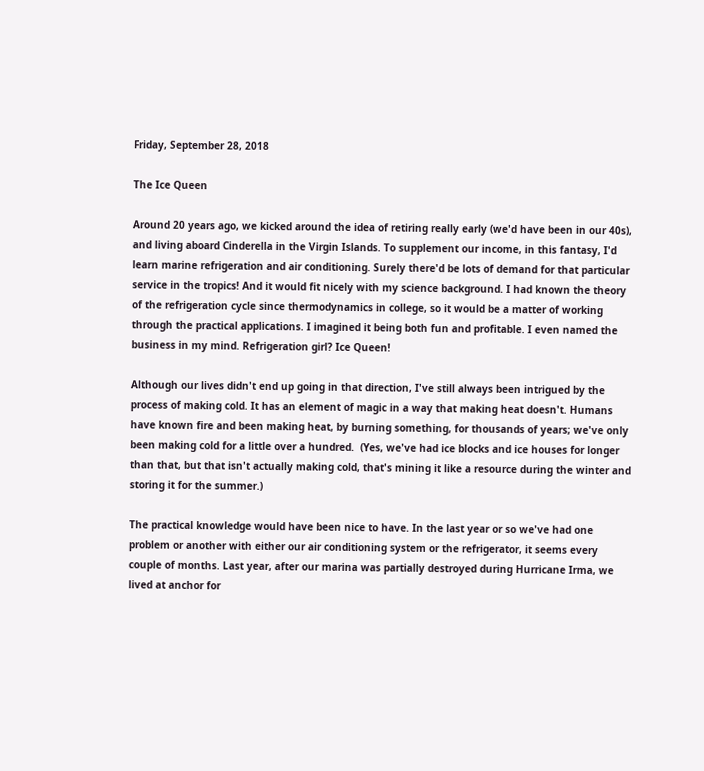Friday, September 28, 2018

The Ice Queen

Around 20 years ago, we kicked around the idea of retiring really early (we'd have been in our 40s), and living aboard Cinderella in the Virgin Islands. To supplement our income, in this fantasy, I'd learn marine refrigeration and air conditioning. Surely there'd be lots of demand for that particular service in the tropics! And it would fit nicely with my science background. I had known the theory of the refrigeration cycle since thermodynamics in college, so it would be a matter of working through the practical applications. I imagined it being both fun and profitable. I even named the business in my mind. Refrigeration girl? Ice Queen!

Although our lives didn't end up going in that direction, I've still always been intrigued by the process of making cold. It has an element of magic in a way that making heat doesn't. Humans have known fire and been making heat, by burning something, for thousands of years; we've only been making cold for a little over a hundred.  (Yes, we've had ice blocks and ice houses for longer than that, but that isn't actually making cold, that's mining it like a resource during the winter and storing it for the summer.)

The practical knowledge would have been nice to have. In the last year or so we've had one problem or another with either our air conditioning system or the refrigerator, it seems every couple of months. Last year, after our marina was partially destroyed during Hurricane Irma, we lived at anchor for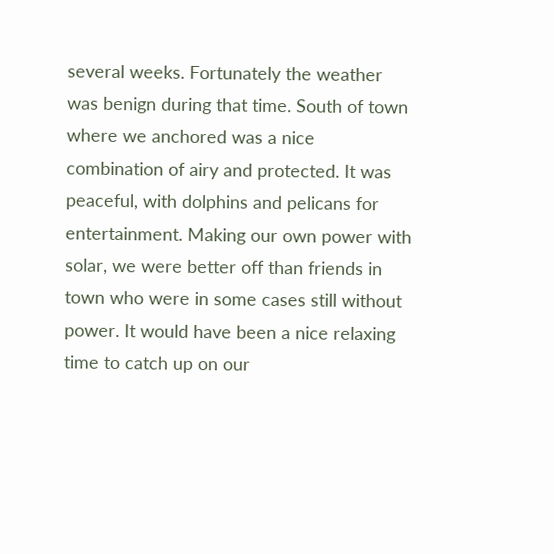several weeks. Fortunately the weather was benign during that time. South of town where we anchored was a nice combination of airy and protected. It was peaceful, with dolphins and pelicans for entertainment. Making our own power with solar, we were better off than friends in town who were in some cases still without power. It would have been a nice relaxing time to catch up on our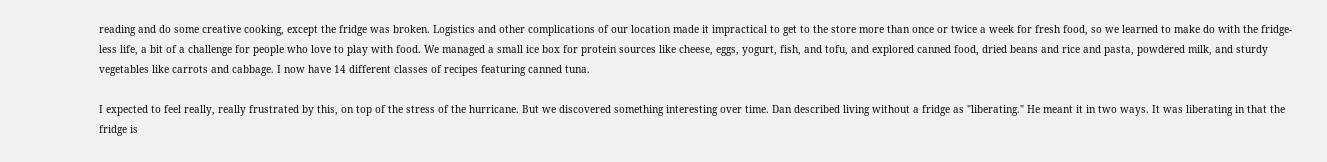reading and do some creative cooking, except the fridge was broken. Logistics and other complications of our location made it impractical to get to the store more than once or twice a week for fresh food, so we learned to make do with the fridge-less life, a bit of a challenge for people who love to play with food. We managed a small ice box for protein sources like cheese, eggs, yogurt, fish, and tofu, and explored canned food, dried beans and rice and pasta, powdered milk, and sturdy vegetables like carrots and cabbage. I now have 14 different classes of recipes featuring canned tuna.

I expected to feel really, really frustrated by this, on top of the stress of the hurricane. But we discovered something interesting over time. Dan described living without a fridge as "liberating." He meant it in two ways. It was liberating in that the fridge is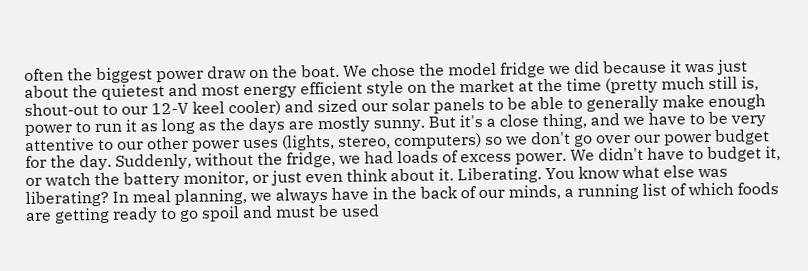often the biggest power draw on the boat. We chose the model fridge we did because it was just about the quietest and most energy efficient style on the market at the time (pretty much still is, shout-out to our 12-V keel cooler) and sized our solar panels to be able to generally make enough power to run it as long as the days are mostly sunny. But it's a close thing, and we have to be very attentive to our other power uses (lights, stereo, computers) so we don't go over our power budget for the day. Suddenly, without the fridge, we had loads of excess power. We didn't have to budget it, or watch the battery monitor, or just even think about it. Liberating. You know what else was liberating? In meal planning, we always have in the back of our minds, a running list of which foods are getting ready to go spoil and must be used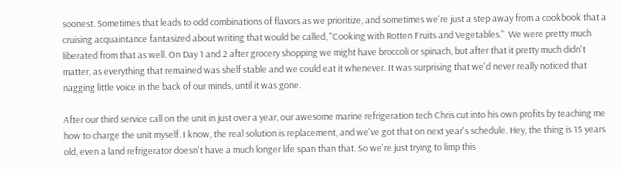soonest. Sometimes that leads to odd combinations of flavors as we prioritize, and sometimes we're just a step away from a cookbook that a cruising acquaintance fantasized about writing that would be called, "Cooking with Rotten Fruits and Vegetables."  We were pretty much liberated from that as well. On Day 1 and 2 after grocery shopping we might have broccoli or spinach, but after that it pretty much didn't matter, as everything that remained was shelf stable and we could eat it whenever. It was surprising that we'd never really noticed that nagging little voice in the back of our minds, until it was gone.

After our third service call on the unit in just over a year, our awesome marine refrigeration tech Chris cut into his own profits by teaching me how to charge the unit myself. I know, the real solution is replacement, and we've got that on next year's schedule. Hey, the thing is 15 years old, even a land refrigerator doesn't have a much longer life span than that. So we're just trying to limp this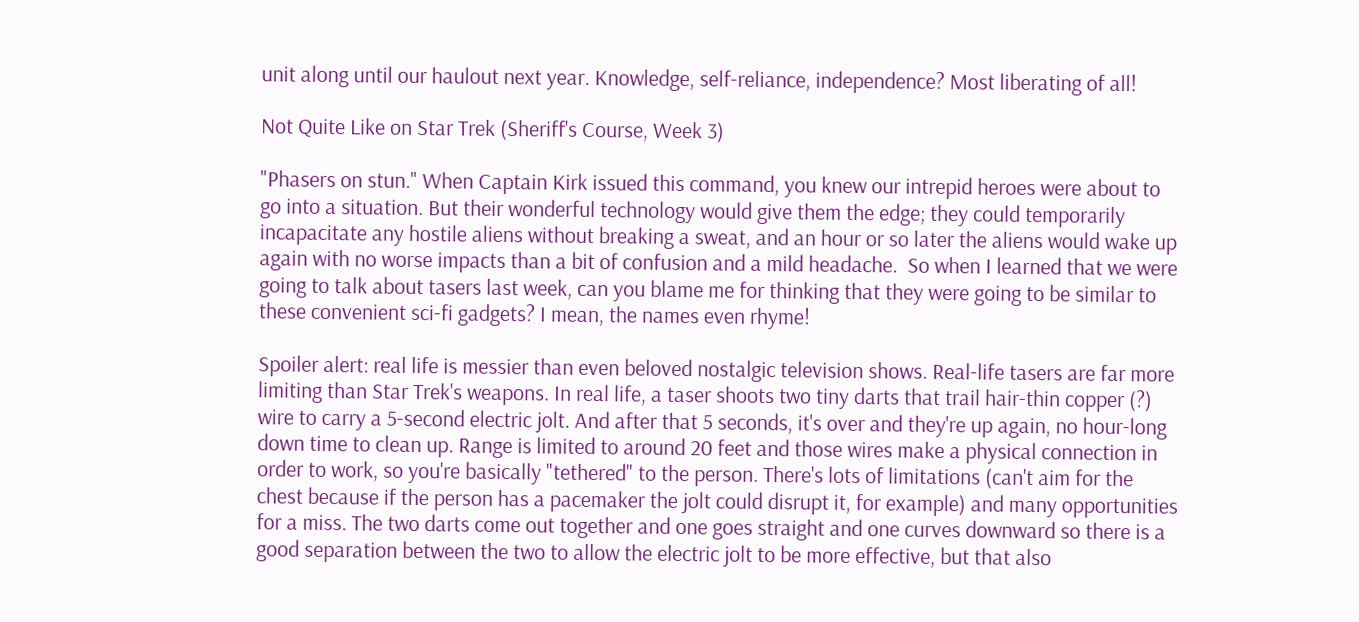unit along until our haulout next year. Knowledge, self-reliance, independence? Most liberating of all!

Not Quite Like on Star Trek (Sheriff's Course, Week 3)

"Phasers on stun." When Captain Kirk issued this command, you knew our intrepid heroes were about to go into a situation. But their wonderful technology would give them the edge; they could temporarily incapacitate any hostile aliens without breaking a sweat, and an hour or so later the aliens would wake up again with no worse impacts than a bit of confusion and a mild headache.  So when I learned that we were going to talk about tasers last week, can you blame me for thinking that they were going to be similar to these convenient sci-fi gadgets? I mean, the names even rhyme!

Spoiler alert: real life is messier than even beloved nostalgic television shows. Real-life tasers are far more limiting than Star Trek's weapons. In real life, a taser shoots two tiny darts that trail hair-thin copper (?) wire to carry a 5-second electric jolt. And after that 5 seconds, it's over and they're up again, no hour-long down time to clean up. Range is limited to around 20 feet and those wires make a physical connection in order to work, so you're basically "tethered" to the person. There's lots of limitations (can't aim for the chest because if the person has a pacemaker the jolt could disrupt it, for example) and many opportunities for a miss. The two darts come out together and one goes straight and one curves downward so there is a good separation between the two to allow the electric jolt to be more effective, but that also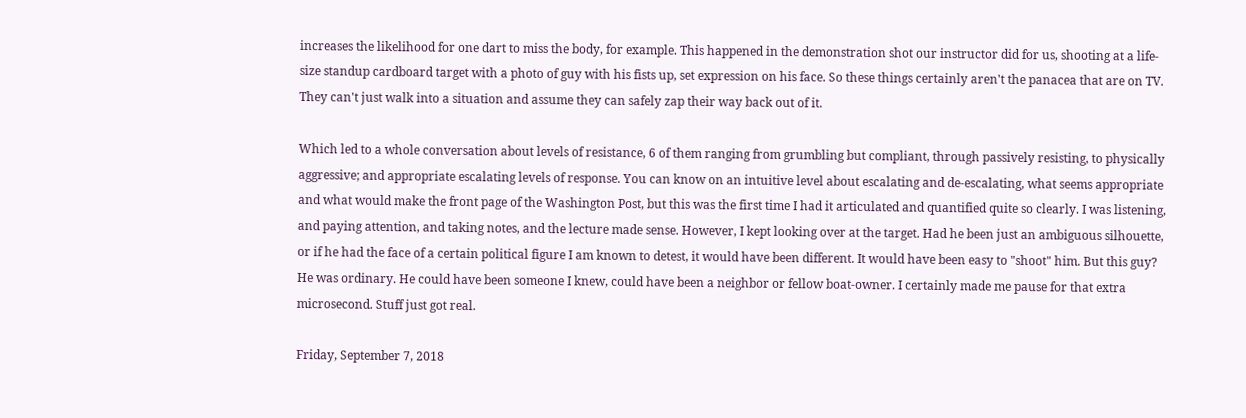increases the likelihood for one dart to miss the body, for example. This happened in the demonstration shot our instructor did for us, shooting at a life-size standup cardboard target with a photo of guy with his fists up, set expression on his face. So these things certainly aren't the panacea that are on TV. They can't just walk into a situation and assume they can safely zap their way back out of it.

Which led to a whole conversation about levels of resistance, 6 of them ranging from grumbling but compliant, through passively resisting, to physically aggressive; and appropriate escalating levels of response. You can know on an intuitive level about escalating and de-escalating, what seems appropriate and what would make the front page of the Washington Post, but this was the first time I had it articulated and quantified quite so clearly. I was listening, and paying attention, and taking notes, and the lecture made sense. However, I kept looking over at the target. Had he been just an ambiguous silhouette, or if he had the face of a certain political figure I am known to detest, it would have been different. It would have been easy to "shoot" him. But this guy? He was ordinary. He could have been someone I knew, could have been a neighbor or fellow boat-owner. I certainly made me pause for that extra microsecond. Stuff just got real.

Friday, September 7, 2018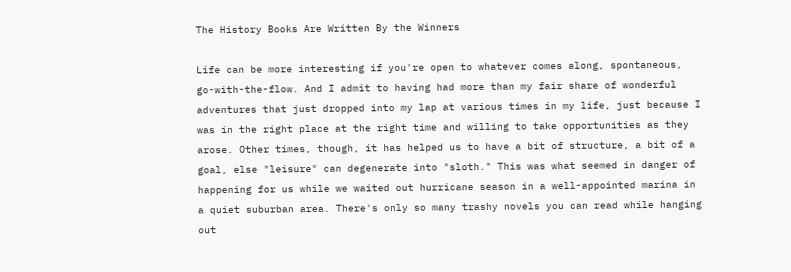The History Books Are Written By the Winners

Life can be more interesting if you're open to whatever comes along, spontaneous, go-with-the-flow. And I admit to having had more than my fair share of wonderful adventures that just dropped into my lap at various times in my life, just because I was in the right place at the right time and willing to take opportunities as they arose. Other times, though, it has helped us to have a bit of structure, a bit of a goal, else "leisure" can degenerate into "sloth." This was what seemed in danger of happening for us while we waited out hurricane season in a well-appointed marina in a quiet suburban area. There's only so many trashy novels you can read while hanging out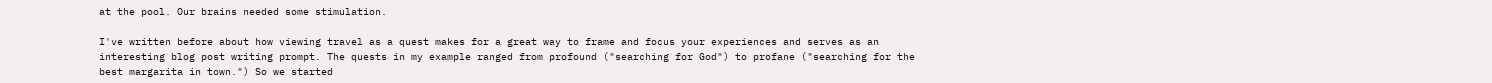at the pool. Our brains needed some stimulation.

I've written before about how viewing travel as a quest makes for a great way to frame and focus your experiences and serves as an interesting blog post writing prompt. The quests in my example ranged from profound ("searching for God") to profane ("searching for the best margarita in town.") So we started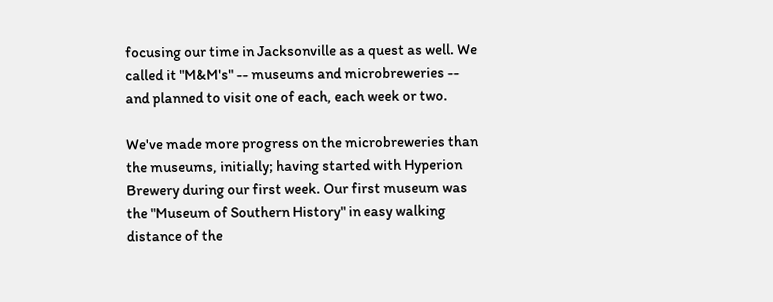focusing our time in Jacksonville as a quest as well. We called it "M&M's" -- museums and microbreweries -- and planned to visit one of each, each week or two.

We've made more progress on the microbreweries than the museums, initially; having started with Hyperion Brewery during our first week. Our first museum was the "Museum of Southern History" in easy walking distance of the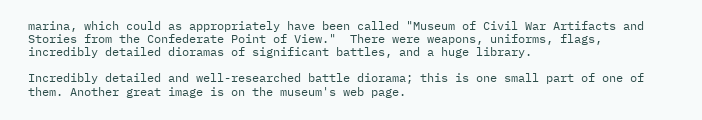marina, which could as appropriately have been called "Museum of Civil War Artifacts and Stories from the Confederate Point of View."  There were weapons, uniforms, flags, incredibly detailed dioramas of significant battles, and a huge library.

Incredibly detailed and well-researched battle diorama; this is one small part of one of them. Another great image is on the museum's web page.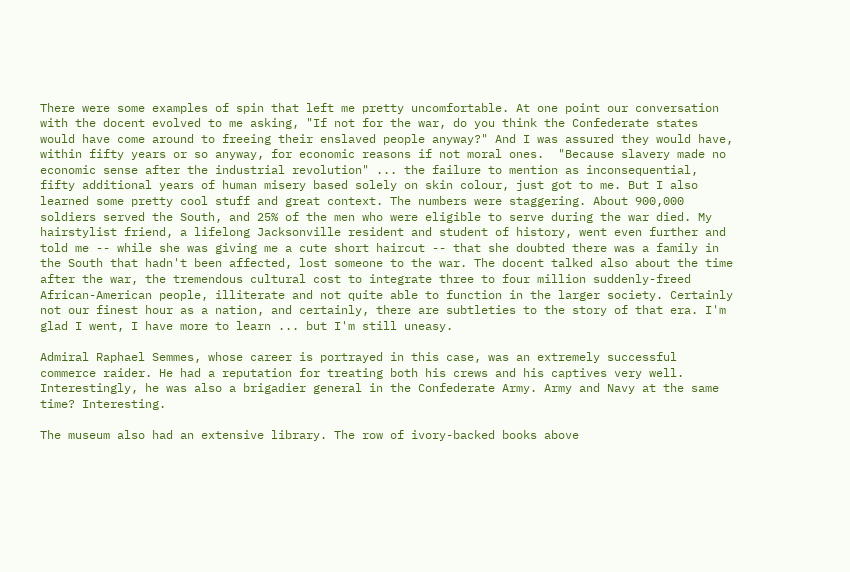There were some examples of spin that left me pretty uncomfortable. At one point our conversation with the docent evolved to me asking, "If not for the war, do you think the Confederate states would have come around to freeing their enslaved people anyway?" And I was assured they would have, within fifty years or so anyway, for economic reasons if not moral ones.  "Because slavery made no economic sense after the industrial revolution" ... the failure to mention as inconsequential, fifty additional years of human misery based solely on skin colour, just got to me. But I also learned some pretty cool stuff and great context. The numbers were staggering. About 900,000 soldiers served the South, and 25% of the men who were eligible to serve during the war died. My hairstylist friend, a lifelong Jacksonville resident and student of history, went even further and told me -- while she was giving me a cute short haircut -- that she doubted there was a family in the South that hadn't been affected, lost someone to the war. The docent talked also about the time after the war, the tremendous cultural cost to integrate three to four million suddenly-freed African-American people, illiterate and not quite able to function in the larger society. Certainly not our finest hour as a nation, and certainly, there are subtleties to the story of that era. I'm glad I went, I have more to learn ... but I'm still uneasy.

Admiral Raphael Semmes, whose career is portrayed in this case, was an extremely successful commerce raider. He had a reputation for treating both his crews and his captives very well. Interestingly, he was also a brigadier general in the Confederate Army. Army and Navy at the same time? Interesting.

The museum also had an extensive library. The row of ivory-backed books above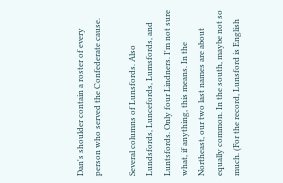Dan's shoulder contain a roster of every person who served the Confederate cause.

Several columns of Lunsfords. Also Lundsfords, Luncefords, Lumsfords, and Luntsfords. Only four Lindners. I'm not sure what, if anything, this means. In the Northeast, our two last names are about equally common. In the south, maybe not so much. (For the record, Lunsford is English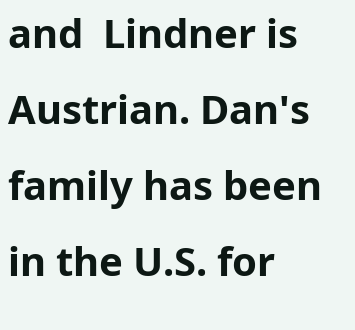and  Lindner is Austrian. Dan's family has been in the U.S. for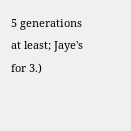5 generations at least; Jaye's for 3.)